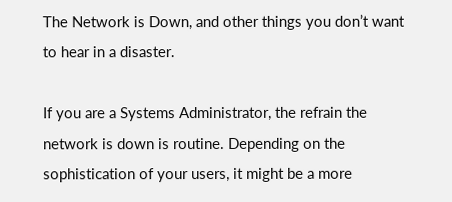The Network is Down, and other things you don’t want to hear in a disaster.

If you are a Systems Administrator, the refrain the network is down is routine. Depending on the sophistication of your users, it might be a more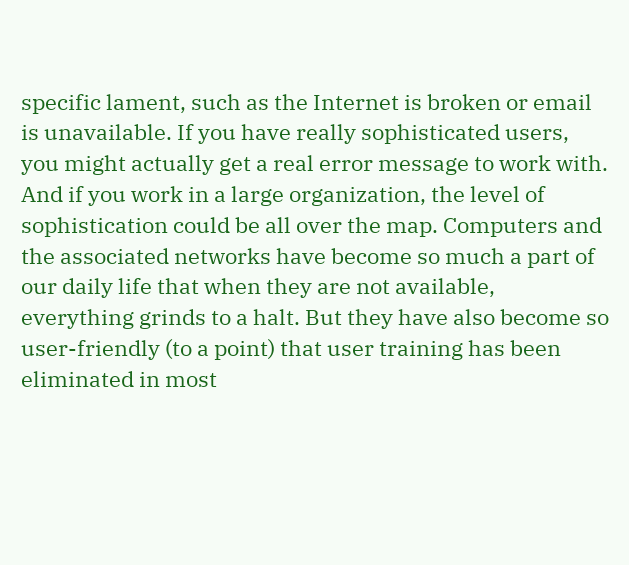specific lament, such as the Internet is broken or email is unavailable. If you have really sophisticated users, you might actually get a real error message to work with. And if you work in a large organization, the level of sophistication could be all over the map. Computers and the associated networks have become so much a part of our daily life that when they are not available, everything grinds to a halt. But they have also become so user-friendly (to a point) that user training has been eliminated in most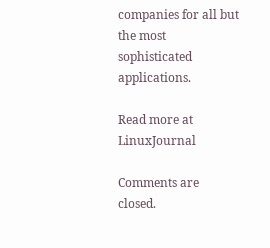companies for all but the most sophisticated applications.

Read more at LinuxJournal

Comments are closed.